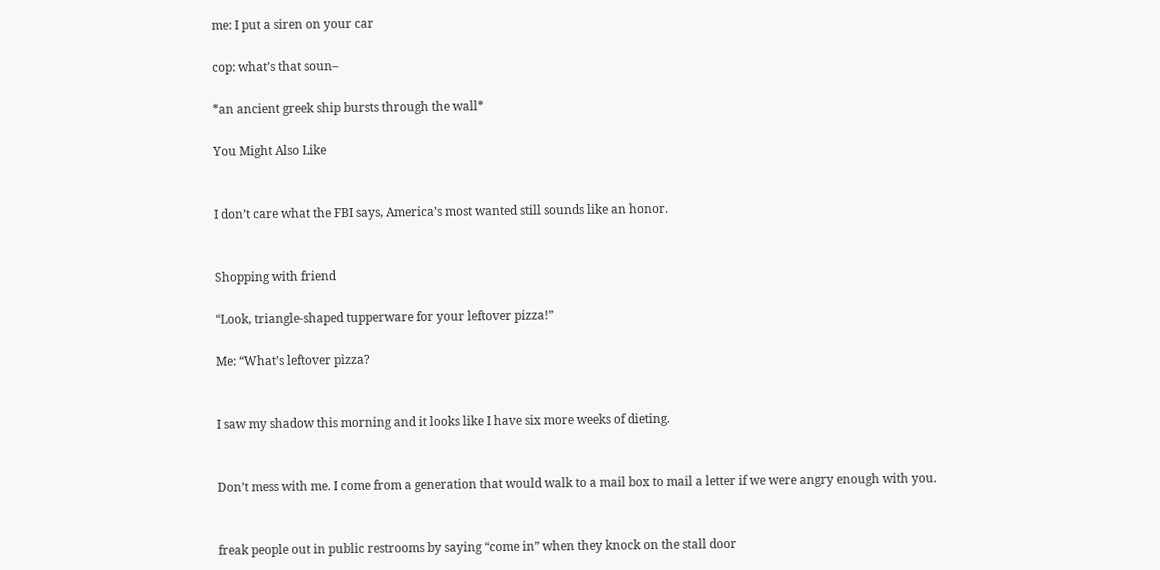me: I put a siren on your car

cop: what’s that soun–

*an ancient greek ship bursts through the wall*

You Might Also Like


I don’t care what the FBI says, America’s most wanted still sounds like an honor.


Shopping with friend

“Look, triangle-shaped tupperware for your leftover pizza!”

Me: “What’s leftover pizza?


I saw my shadow this morning and it looks like I have six more weeks of dieting.


Don’t mess with me. I come from a generation that would walk to a mail box to mail a letter if we were angry enough with you.


freak people out in public restrooms by saying “come in” when they knock on the stall door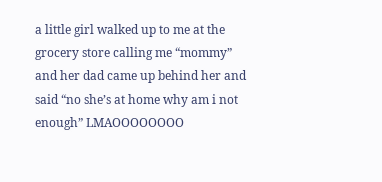a little girl walked up to me at the grocery store calling me “mommy” and her dad came up behind her and said “no she’s at home why am i not enough” LMAOOOOOOOO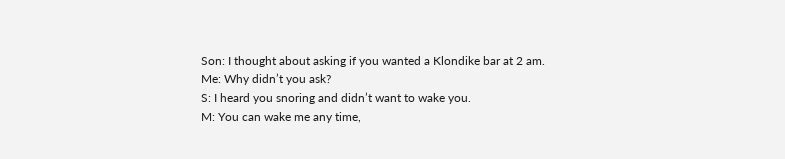Son: I thought about asking if you wanted a Klondike bar at 2 am.
Me: Why didn’t you ask?
S: I heard you snoring and didn’t want to wake you.
M: You can wake me any time,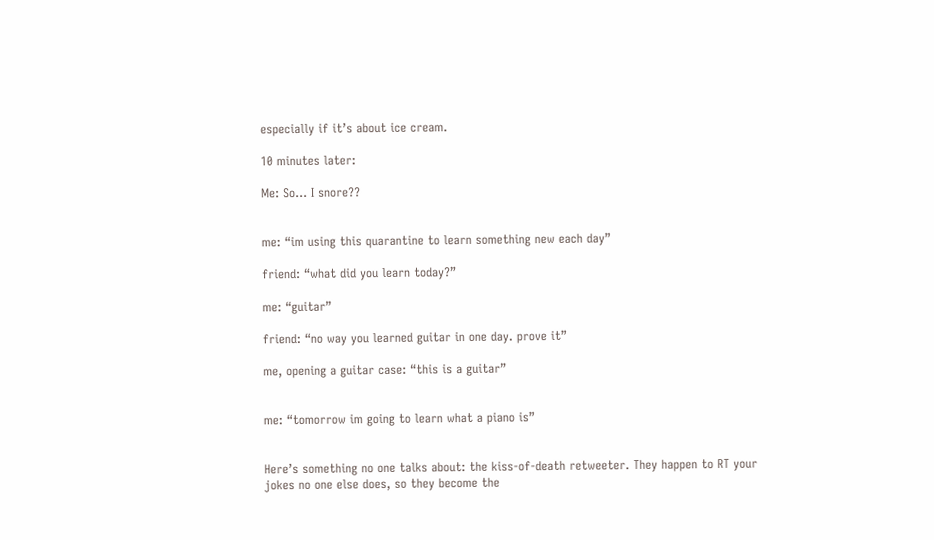especially if it’s about ice cream.

10 minutes later:

Me: So… I snore??


me: “im using this quarantine to learn something new each day”

friend: “what did you learn today?”

me: “guitar”

friend: “no way you learned guitar in one day. prove it”

me, opening a guitar case: “this is a guitar”


me: “tomorrow im going to learn what a piano is”


Here’s something no one talks about: the kiss-of-death retweeter. They happen to RT your jokes no one else does, so they become the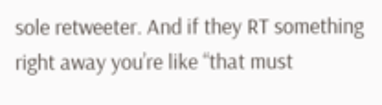sole retweeter. And if they RT something right away you’re like “that must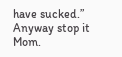have sucked.” Anyway stop it Mom.